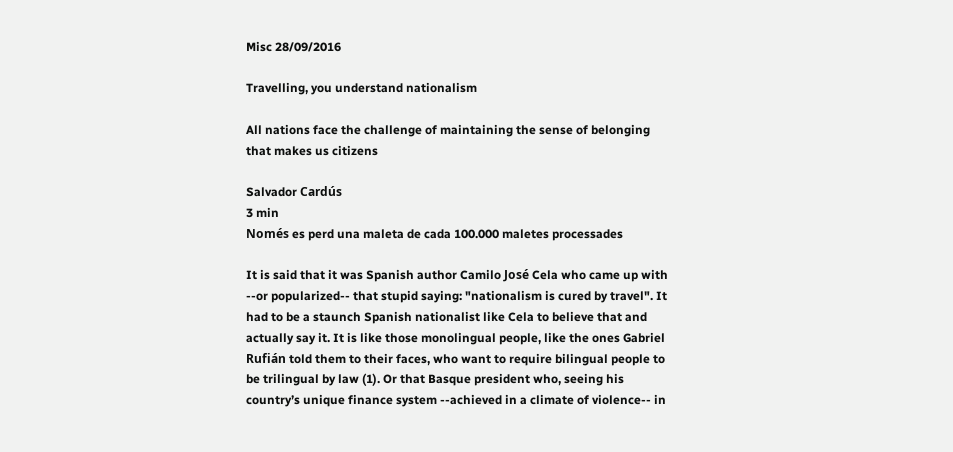Misc 28/09/2016

Travelling, you understand nationalism

All nations face the challenge of maintaining the sense of belonging that makes us citizens

Salvador Cardús
3 min
Només es perd una maleta de cada 100.000 maletes processades

It is said that it was Spanish author Camilo José Cela who came up with --or popularized-- that stupid saying: "nationalism is cured by travel". It had to be a staunch Spanish nationalist like Cela to believe that and actually say it. It is like those monolingual people, like the ones Gabriel Rufián told them to their faces, who want to require bilingual people to be trilingual by law (1). Or that Basque president who, seeing his country’s unique finance system --achieved in a climate of violence-- in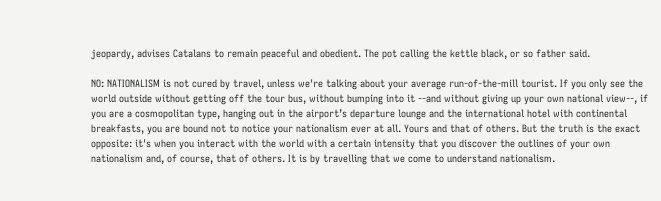jeopardy, advises Catalans to remain peaceful and obedient. The pot calling the kettle black, or so father said.

NO: NATIONALISM is not cured by travel, unless we're talking about your average run-of-the-mill tourist. If you only see the world outside without getting off the tour bus, without bumping into it --and without giving up your own national view--, if you are a cosmopolitan type, hanging out in the airport’s departure lounge and the international hotel with continental breakfasts, you are bound not to notice your nationalism ever at all. Yours and that of others. But the truth is the exact opposite: it's when you interact with the world with a certain intensity that you discover the outlines of your own nationalism and, of course, that of others. It is by travelling that we come to understand nationalism.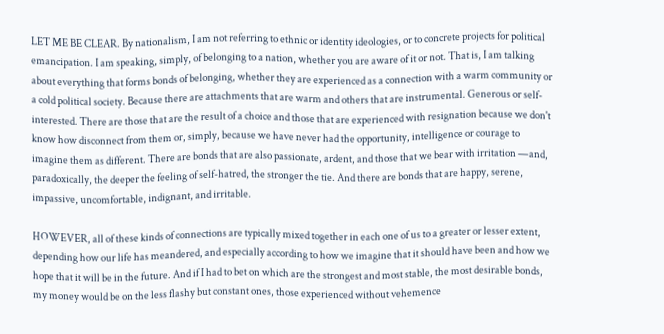LET ME BE CLEAR. By nationalism, I am not referring to ethnic or identity ideologies, or to concrete projects for political emancipation. I am speaking, simply, of belonging to a nation, whether you are aware of it or not. That is, I am talking about everything that forms bonds of belonging, whether they are experienced as a connection with a warm community or a cold political society. Because there are attachments that are warm and others that are instrumental. Generous or self-interested. There are those that are the result of a choice and those that are experienced with resignation because we don't know how disconnect from them or, simply, because we have never had the opportunity, intelligence or courage to imagine them as different. There are bonds that are also passionate, ardent, and those that we bear with irritation —and, paradoxically, the deeper the feeling of self-hatred, the stronger the tie. And there are bonds that are happy, serene, impassive, uncomfortable, indignant, and irritable.

HOWEVER, all of these kinds of connections are typically mixed together in each one of us to a greater or lesser extent, depending how our life has meandered, and especially according to how we imagine that it should have been and how we hope that it will be in the future. And if I had to bet on which are the strongest and most stable, the most desirable bonds, my money would be on the less flashy but constant ones, those experienced without vehemence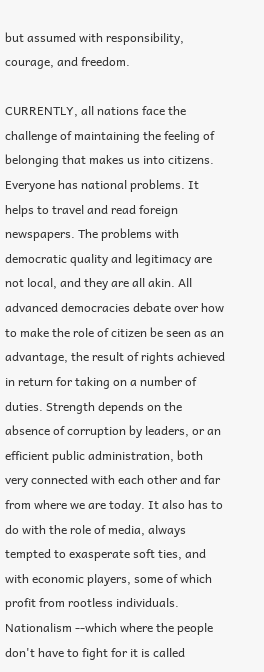but assumed with responsibility, courage, and freedom.

CURRENTLY, all nations face the challenge of maintaining the feeling of belonging that makes us into citizens. Everyone has national problems. It helps to travel and read foreign newspapers. The problems with democratic quality and legitimacy are not local, and they are all akin. All advanced democracies debate over how to make the role of citizen be seen as an advantage, the result of rights achieved in return for taking on a number of duties. Strength depends on the absence of corruption by leaders, or an efficient public administration, both very connected with each other and far from where we are today. It also has to do with the role of media, always tempted to exasperate soft ties, and with economic players, some of which profit from rootless individuals. Nationalism --which where the people don't have to fight for it is called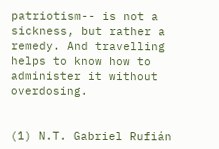patriotism-- is not a sickness, but rather a remedy. And travelling helps to know how to administer it without overdosing.


(1) N.T. Gabriel Rufián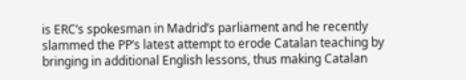is ERC’s spokesman in Madrid’s parliament and he recently slammed the PP’s latest attempt to erode Catalan teaching by bringing in additional English lessons, thus making Catalan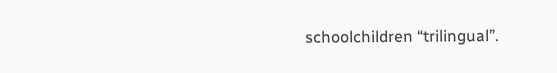schoolchildren “trilingual”.